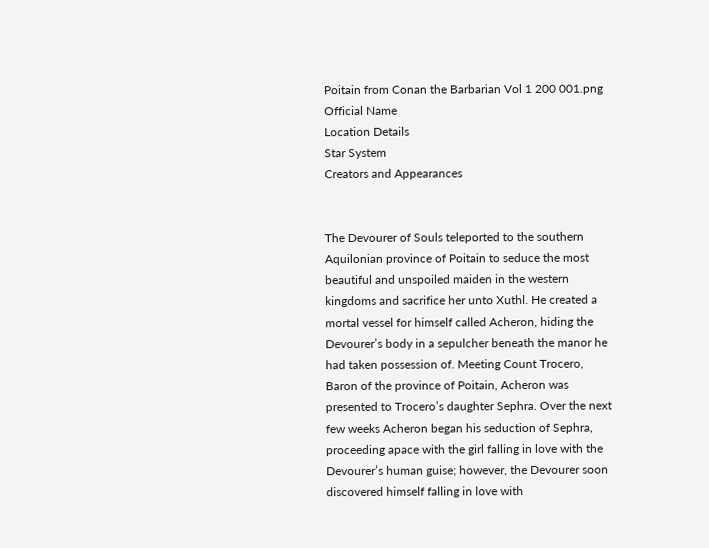Poitain from Conan the Barbarian Vol 1 200 001.png
Official Name
Location Details
Star System
Creators and Appearances


The Devourer of Souls teleported to the southern Aquilonian province of Poitain to seduce the most beautiful and unspoiled maiden in the western kingdoms and sacrifice her unto Xuthl. He created a mortal vessel for himself called Acheron, hiding the Devourer’s body in a sepulcher beneath the manor he had taken possession of. Meeting Count Trocero, Baron of the province of Poitain, Acheron was presented to Trocero’s daughter Sephra. Over the next few weeks Acheron began his seduction of Sephra, proceeding apace with the girl falling in love with the Devourer’s human guise; however, the Devourer soon discovered himself falling in love with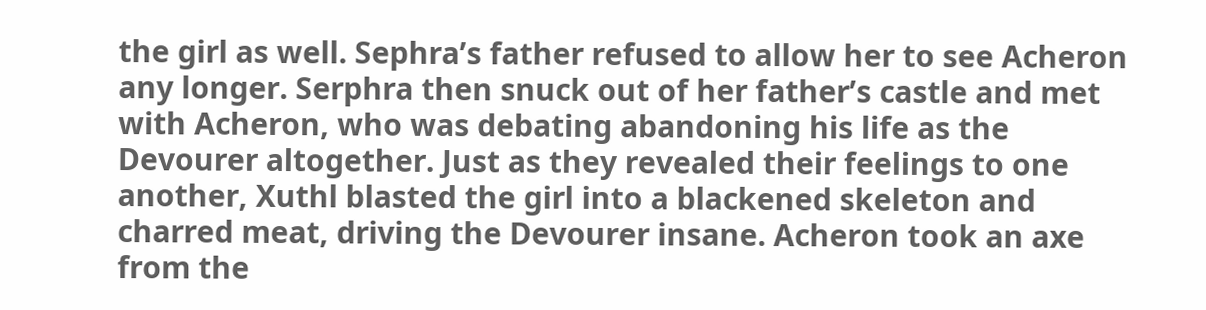the girl as well. Sephra’s father refused to allow her to see Acheron any longer. Serphra then snuck out of her father’s castle and met with Acheron, who was debating abandoning his life as the Devourer altogether. Just as they revealed their feelings to one another, Xuthl blasted the girl into a blackened skeleton and charred meat, driving the Devourer insane. Acheron took an axe from the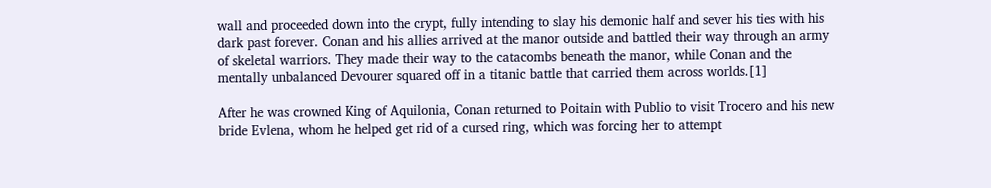wall and proceeded down into the crypt, fully intending to slay his demonic half and sever his ties with his dark past forever. Conan and his allies arrived at the manor outside and battled their way through an army of skeletal warriors. They made their way to the catacombs beneath the manor, while Conan and the mentally unbalanced Devourer squared off in a titanic battle that carried them across worlds.[1]

After he was crowned King of Aquilonia, Conan returned to Poitain with Publio to visit Trocero and his new bride Evlena, whom he helped get rid of a cursed ring, which was forcing her to attempt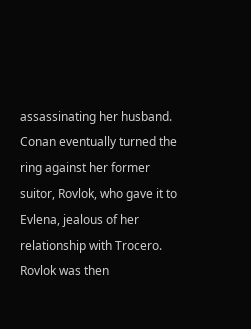assassinating her husband. Conan eventually turned the ring against her former suitor, Rovlok, who gave it to Evlena, jealous of her relationship with Trocero. Rovlok was then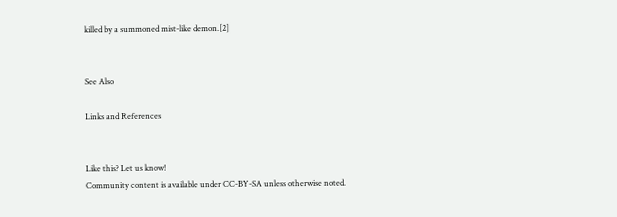killed by a summoned mist-like demon.[2]


See Also

Links and References


Like this? Let us know!
Community content is available under CC-BY-SA unless otherwise noted.